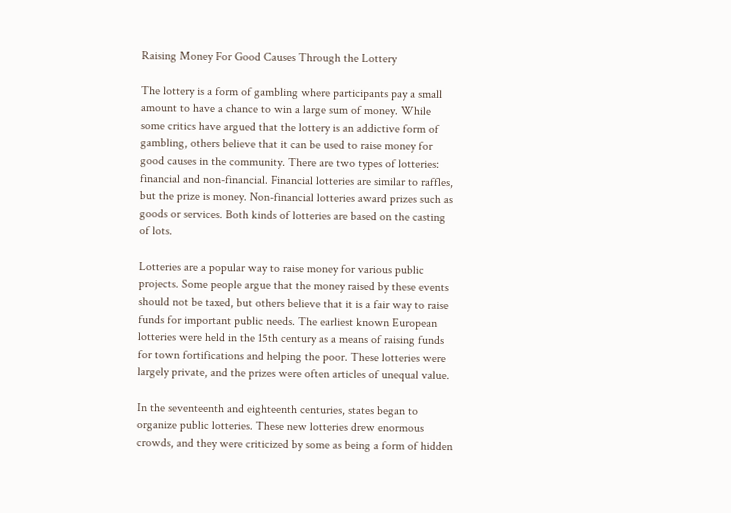Raising Money For Good Causes Through the Lottery

The lottery is a form of gambling where participants pay a small amount to have a chance to win a large sum of money. While some critics have argued that the lottery is an addictive form of gambling, others believe that it can be used to raise money for good causes in the community. There are two types of lotteries: financial and non-financial. Financial lotteries are similar to raffles, but the prize is money. Non-financial lotteries award prizes such as goods or services. Both kinds of lotteries are based on the casting of lots.

Lotteries are a popular way to raise money for various public projects. Some people argue that the money raised by these events should not be taxed, but others believe that it is a fair way to raise funds for important public needs. The earliest known European lotteries were held in the 15th century as a means of raising funds for town fortifications and helping the poor. These lotteries were largely private, and the prizes were often articles of unequal value.

In the seventeenth and eighteenth centuries, states began to organize public lotteries. These new lotteries drew enormous crowds, and they were criticized by some as being a form of hidden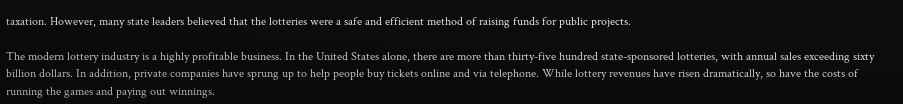taxation. However, many state leaders believed that the lotteries were a safe and efficient method of raising funds for public projects.

The modern lottery industry is a highly profitable business. In the United States alone, there are more than thirty-five hundred state-sponsored lotteries, with annual sales exceeding sixty billion dollars. In addition, private companies have sprung up to help people buy tickets online and via telephone. While lottery revenues have risen dramatically, so have the costs of running the games and paying out winnings.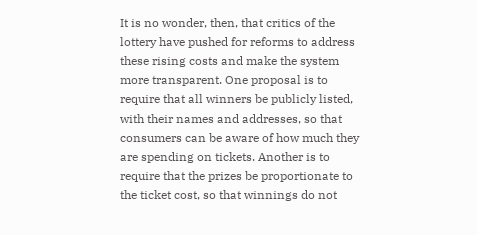It is no wonder, then, that critics of the lottery have pushed for reforms to address these rising costs and make the system more transparent. One proposal is to require that all winners be publicly listed, with their names and addresses, so that consumers can be aware of how much they are spending on tickets. Another is to require that the prizes be proportionate to the ticket cost, so that winnings do not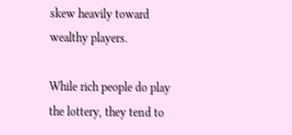skew heavily toward wealthy players.

While rich people do play the lottery, they tend to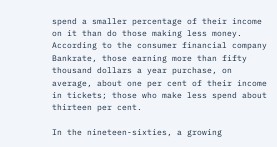spend a smaller percentage of their income on it than do those making less money. According to the consumer financial company Bankrate, those earning more than fifty thousand dollars a year purchase, on average, about one per cent of their income in tickets; those who make less spend about thirteen per cent.

In the nineteen-sixties, a growing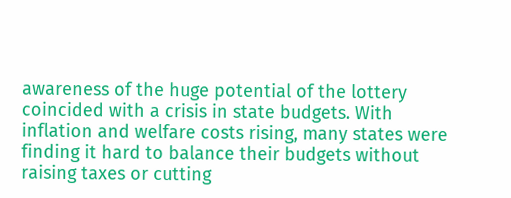awareness of the huge potential of the lottery coincided with a crisis in state budgets. With inflation and welfare costs rising, many states were finding it hard to balance their budgets without raising taxes or cutting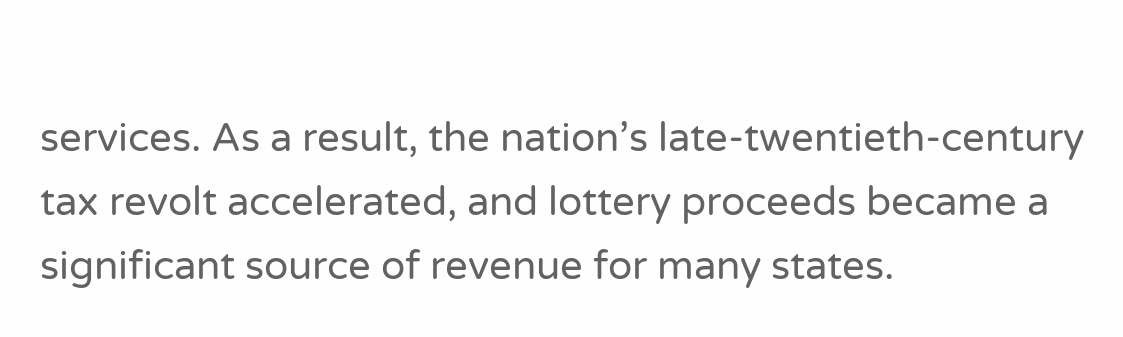services. As a result, the nation’s late-twentieth-century tax revolt accelerated, and lottery proceeds became a significant source of revenue for many states.